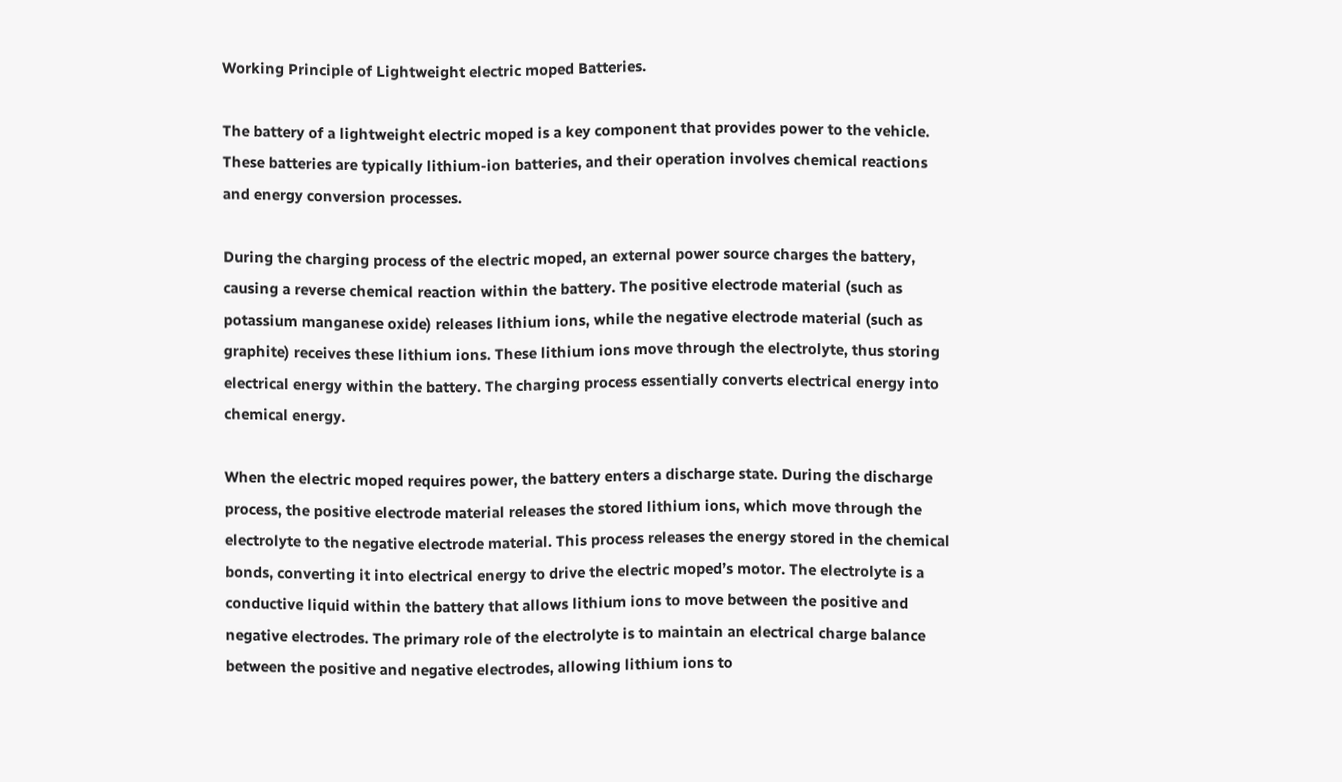Working Principle of Lightweight electric moped Batteries.

The battery of a lightweight electric moped is a key component that provides power to the vehicle. These batteries are typically lithium-ion batteries, and their operation involves chemical reactions and energy conversion processes.

During the charging process of the electric moped, an external power source charges the battery, causing a reverse chemical reaction within the battery. The positive electrode material (such as potassium manganese oxide) releases lithium ions, while the negative electrode material (such as graphite) receives these lithium ions. These lithium ions move through the electrolyte, thus storing electrical energy within the battery. The charging process essentially converts electrical energy into chemical energy.

When the electric moped requires power, the battery enters a discharge state. During the discharge process, the positive electrode material releases the stored lithium ions, which move through the electrolyte to the negative electrode material. This process releases the energy stored in the chemical bonds, converting it into electrical energy to drive the electric moped’s motor. The electrolyte is a conductive liquid within the battery that allows lithium ions to move between the positive and negative electrodes. The primary role of the electrolyte is to maintain an electrical charge balance between the positive and negative electrodes, allowing lithium ions to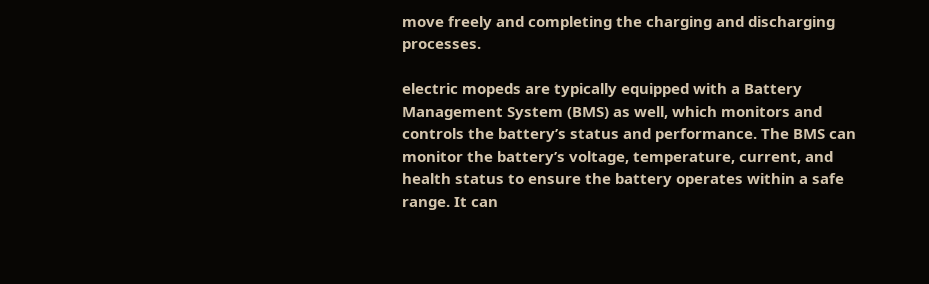move freely and completing the charging and discharging processes.

electric mopeds are typically equipped with a Battery Management System (BMS) as well, which monitors and controls the battery’s status and performance. The BMS can monitor the battery’s voltage, temperature, current, and health status to ensure the battery operates within a safe range. It can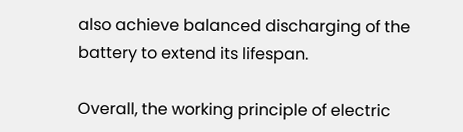also achieve balanced discharging of the battery to extend its lifespan.

Overall, the working principle of electric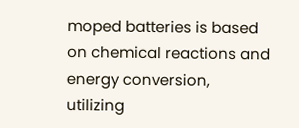moped batteries is based on chemical reactions and energy conversion, utilizing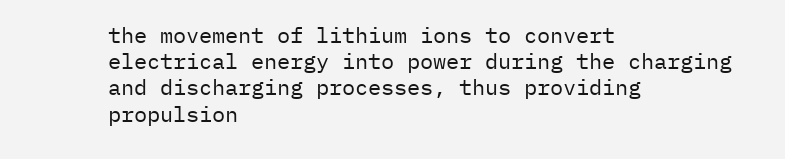the movement of lithium ions to convert electrical energy into power during the charging and discharging processes, thus providing propulsion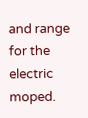and range for the electric moped.